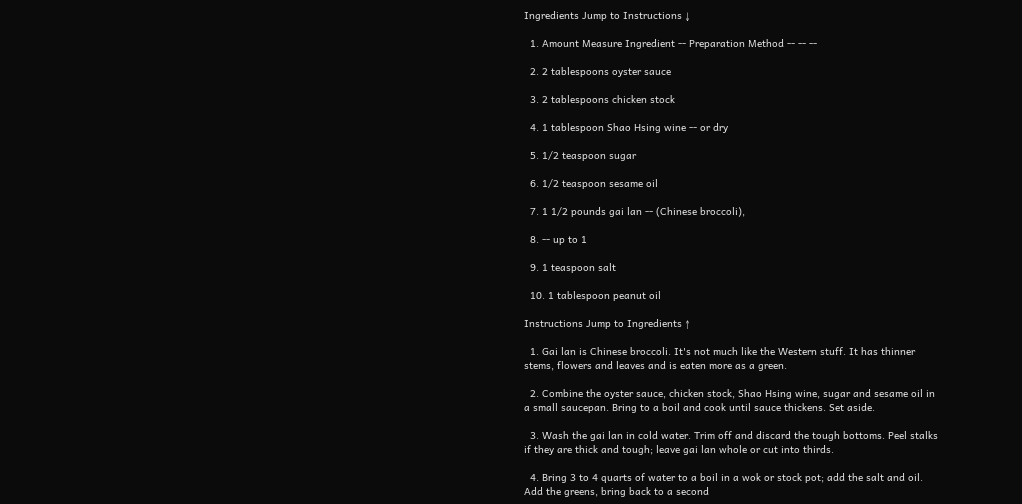Ingredients Jump to Instructions ↓

  1. Amount Measure Ingredient -- Preparation Method -- -- --

  2. 2 tablespoons oyster sauce

  3. 2 tablespoons chicken stock

  4. 1 tablespoon Shao Hsing wine -- or dry

  5. 1/2 teaspoon sugar

  6. 1/2 teaspoon sesame oil

  7. 1 1/2 pounds gai lan -- (Chinese broccoli),

  8. -- up to 1

  9. 1 teaspoon salt

  10. 1 tablespoon peanut oil

Instructions Jump to Ingredients ↑

  1. Gai lan is Chinese broccoli. It's not much like the Western stuff. It has thinner stems, flowers and leaves and is eaten more as a green.

  2. Combine the oyster sauce, chicken stock, Shao Hsing wine, sugar and sesame oil in a small saucepan. Bring to a boil and cook until sauce thickens. Set aside.

  3. Wash the gai lan in cold water. Trim off and discard the tough bottoms. Peel stalks if they are thick and tough; leave gai lan whole or cut into thirds.

  4. Bring 3 to 4 quarts of water to a boil in a wok or stock pot; add the salt and oil. Add the greens, bring back to a second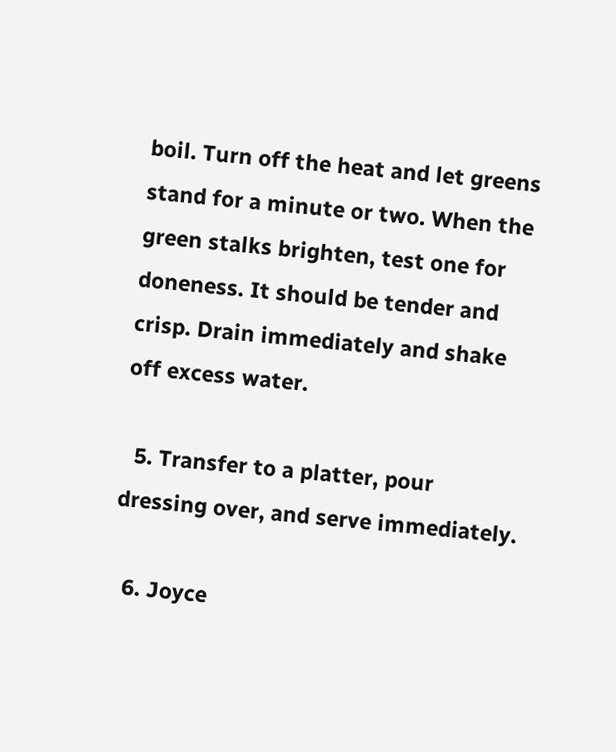boil. Turn off the heat and let greens stand for a minute or two. When the green stalks brighten, test one for doneness. It should be tender and crisp. Drain immediately and shake off excess water.

  5. Transfer to a platter, pour dressing over, and serve immediately.

  6. Joyce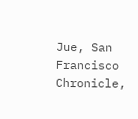Jue, San Francisco Chronicle,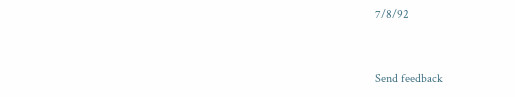7/8/92


Send feedback